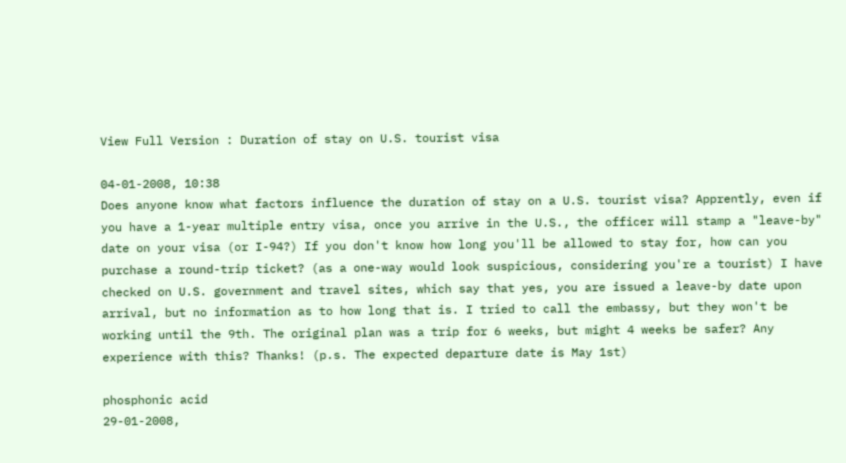View Full Version : Duration of stay on U.S. tourist visa

04-01-2008, 10:38
Does anyone know what factors influence the duration of stay on a U.S. tourist visa? Apprently, even if you have a 1-year multiple entry visa, once you arrive in the U.S., the officer will stamp a "leave-by" date on your visa (or I-94?) If you don't know how long you'll be allowed to stay for, how can you purchase a round-trip ticket? (as a one-way would look suspicious, considering you're a tourist) I have checked on U.S. government and travel sites, which say that yes, you are issued a leave-by date upon arrival, but no information as to how long that is. I tried to call the embassy, but they won't be working until the 9th. The original plan was a trip for 6 weeks, but might 4 weeks be safer? Any experience with this? Thanks! (p.s. The expected departure date is May 1st)

phosphonic acid
29-01-2008,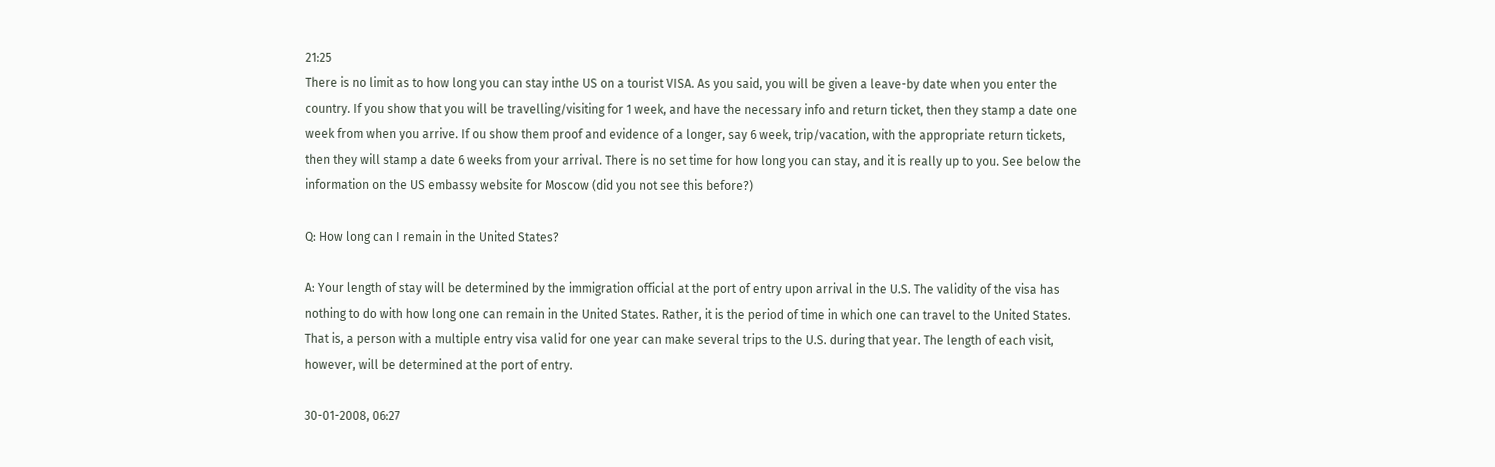21:25
There is no limit as to how long you can stay inthe US on a tourist VISA. As you said, you will be given a leave-by date when you enter the country. If you show that you will be travelling/visiting for 1 week, and have the necessary info and return ticket, then they stamp a date one week from when you arrive. If ou show them proof and evidence of a longer, say 6 week, trip/vacation, with the appropriate return tickets, then they will stamp a date 6 weeks from your arrival. There is no set time for how long you can stay, and it is really up to you. See below the information on the US embassy website for Moscow (did you not see this before?)

Q: How long can I remain in the United States?

A: Your length of stay will be determined by the immigration official at the port of entry upon arrival in the U.S. The validity of the visa has nothing to do with how long one can remain in the United States. Rather, it is the period of time in which one can travel to the United States. That is, a person with a multiple entry visa valid for one year can make several trips to the U.S. during that year. The length of each visit, however, will be determined at the port of entry.

30-01-2008, 06:27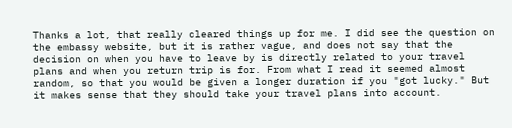Thanks a lot, that really cleared things up for me. I did see the question on the embassy website, but it is rather vague, and does not say that the decision on when you have to leave by is directly related to your travel plans and when you return trip is for. From what I read it seemed almost random, so that you would be given a longer duration if you "got lucky." But it makes sense that they should take your travel plans into account.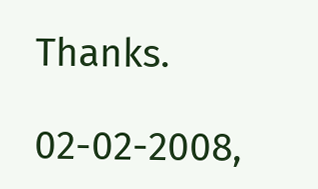Thanks.

02-02-2008,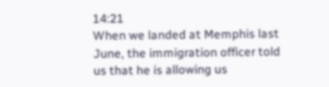14:21
When we landed at Memphis last June, the immigration officer told us that he is allowing us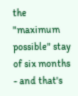the "maximum possible" stay of six months - and that's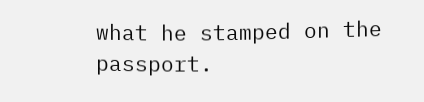what he stamped on the passport.